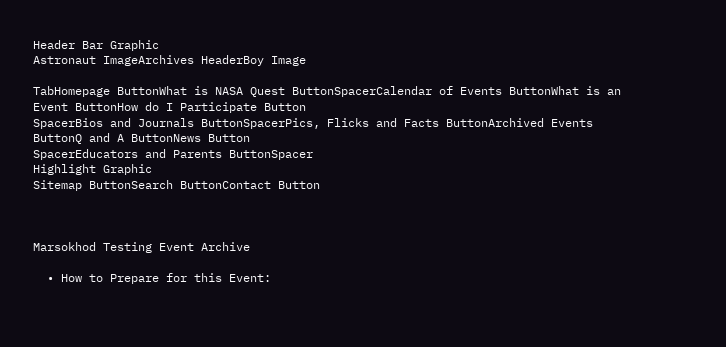Header Bar Graphic
Astronaut ImageArchives HeaderBoy Image

TabHomepage ButtonWhat is NASA Quest ButtonSpacerCalendar of Events ButtonWhat is an Event ButtonHow do I Participate Button
SpacerBios and Journals ButtonSpacerPics, Flicks and Facts ButtonArchived Events ButtonQ and A ButtonNews Button
SpacerEducators and Parents ButtonSpacer
Highlight Graphic
Sitemap ButtonSearch ButtonContact Button



Marsokhod Testing Event Archive

  • How to Prepare for this Event: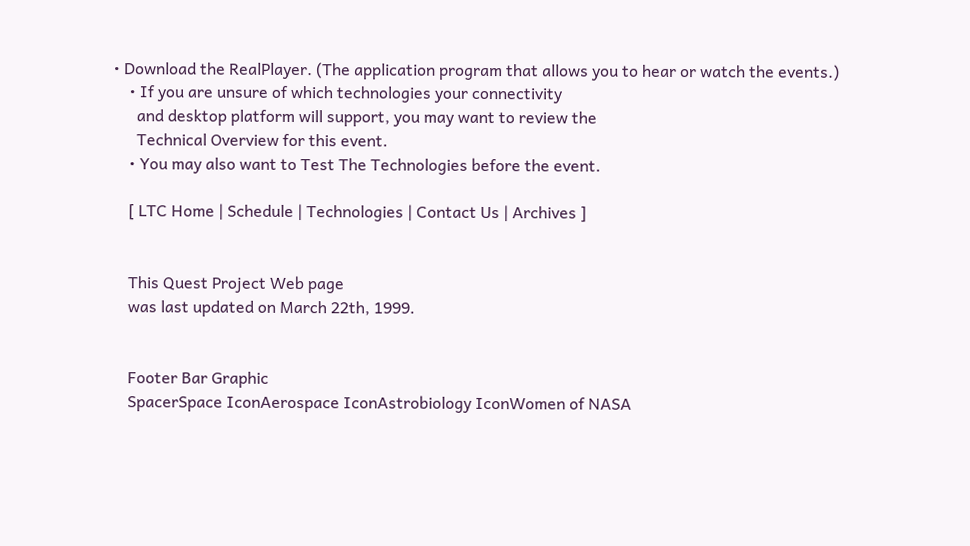• Download the RealPlayer. (The application program that allows you to hear or watch the events.)
    • If you are unsure of which technologies your connectivity
      and desktop platform will support, you may want to review the
      Technical Overview for this event.
    • You may also want to Test The Technologies before the event.

    [ LTC Home | Schedule | Technologies | Contact Us | Archives ]


    This Quest Project Web page
    was last updated on March 22th, 1999.


    Footer Bar Graphic
    SpacerSpace IconAerospace IconAstrobiology IconWomen of NASA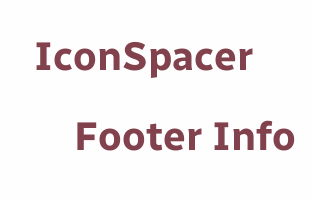IconSpacer
    Footer Info